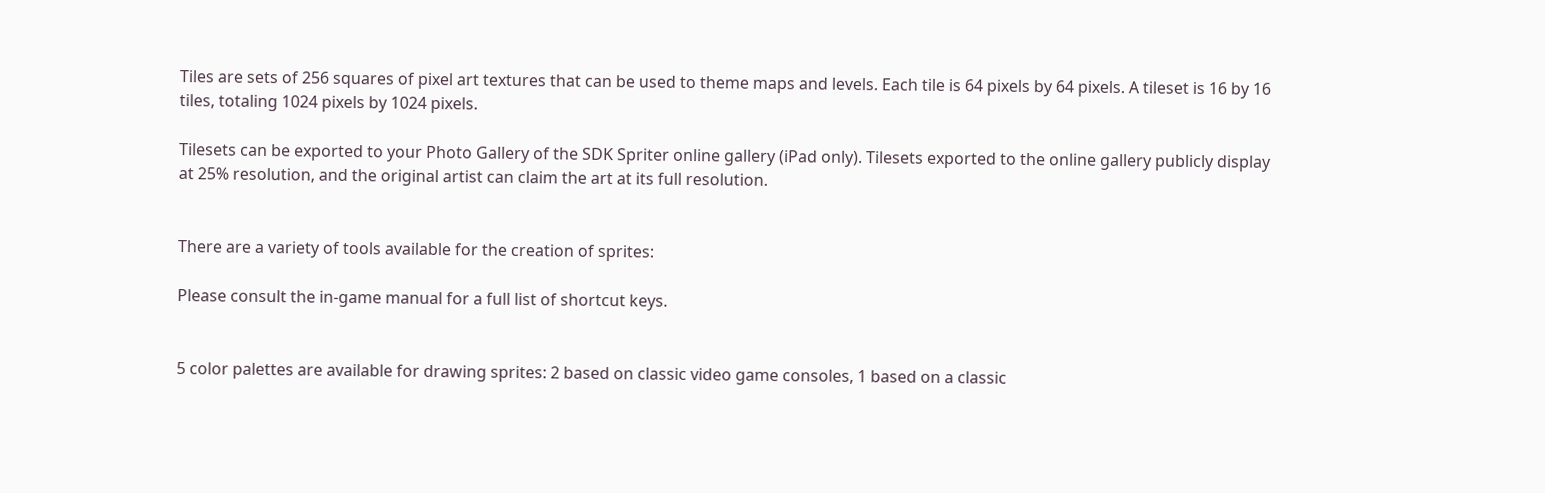Tiles are sets of 256 squares of pixel art textures that can be used to theme maps and levels. Each tile is 64 pixels by 64 pixels. A tileset is 16 by 16 tiles, totaling 1024 pixels by 1024 pixels.

Tilesets can be exported to your Photo Gallery of the SDK Spriter online gallery (iPad only). Tilesets exported to the online gallery publicly display at 25% resolution, and the original artist can claim the art at its full resolution.


There are a variety of tools available for the creation of sprites:

Please consult the in-game manual for a full list of shortcut keys.


5 color palettes are available for drawing sprites: 2 based on classic video game consoles, 1 based on a classic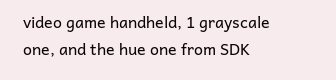video game handheld, 1 grayscale one, and the hue one from SDK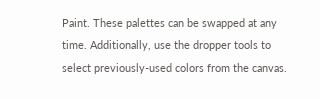Paint. These palettes can be swapped at any time. Additionally, use the dropper tools to select previously-used colors from the canvas.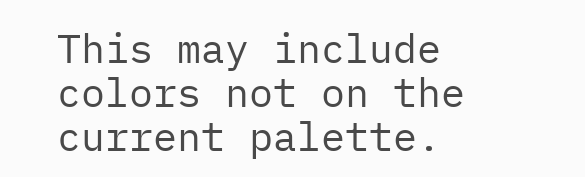This may include colors not on the current palette.